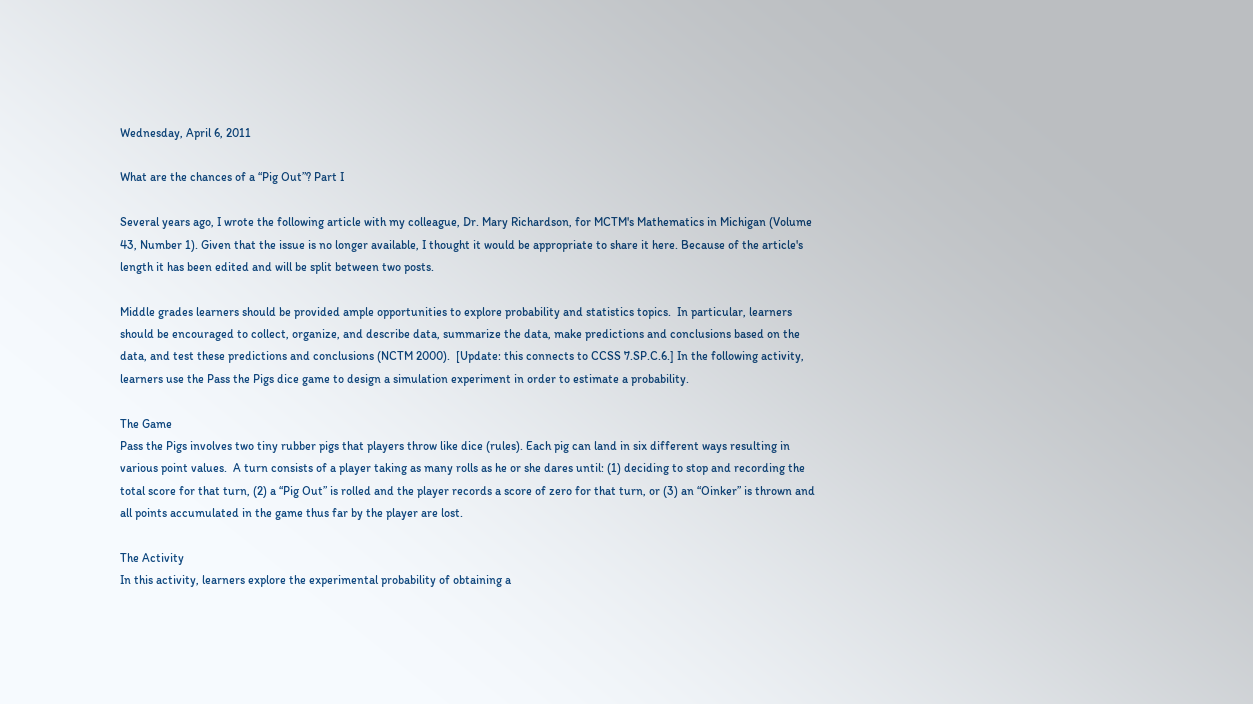Wednesday, April 6, 2011

What are the chances of a “Pig Out”? Part I

Several years ago, I wrote the following article with my colleague, Dr. Mary Richardson, for MCTM's Mathematics in Michigan (Volume 43, Number 1). Given that the issue is no longer available, I thought it would be appropriate to share it here. Because of the article's length it has been edited and will be split between two posts.

Middle grades learners should be provided ample opportunities to explore probability and statistics topics.  In particular, learners should be encouraged to collect, organize, and describe data, summarize the data, make predictions and conclusions based on the data, and test these predictions and conclusions (NCTM 2000).  [Update: this connects to CCSS 7.SP.C.6.] In the following activity, learners use the Pass the Pigs dice game to design a simulation experiment in order to estimate a probability.

The Game
Pass the Pigs involves two tiny rubber pigs that players throw like dice (rules). Each pig can land in six different ways resulting in various point values.  A turn consists of a player taking as many rolls as he or she dares until: (1) deciding to stop and recording the total score for that turn, (2) a “Pig Out” is rolled and the player records a score of zero for that turn, or (3) an “Oinker” is thrown and all points accumulated in the game thus far by the player are lost.

The Activity
In this activity, learners explore the experimental probability of obtaining a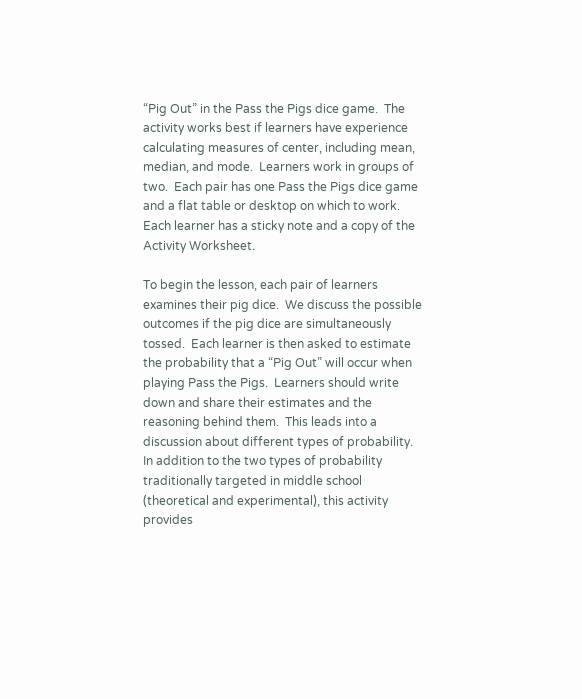“Pig Out” in the Pass the Pigs dice game.  The activity works best if learners have experience calculating measures of center, including mean, median, and mode.  Learners work in groups of two.  Each pair has one Pass the Pigs dice game and a flat table or desktop on which to work.  Each learner has a sticky note and a copy of the Activity Worksheet.

To begin the lesson, each pair of learners examines their pig dice.  We discuss the possible outcomes if the pig dice are simultaneously tossed.  Each learner is then asked to estimate the probability that a “Pig Out” will occur when playing Pass the Pigs.  Learners should write down and share their estimates and the reasoning behind them.  This leads into a discussion about different types of probability.  In addition to the two types of probability traditionally targeted in middle school (theoretical and experimental), this activity provides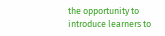the opportunity to introduce learners to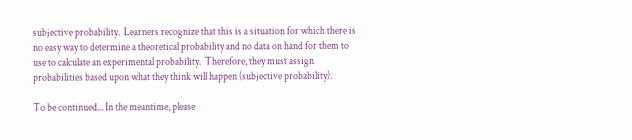subjective probability.  Learners recognize that this is a situation for which there is no easy way to determine a theoretical probability and no data on hand for them to use to calculate an experimental probability.  Therefore, they must assign probabilities based upon what they think will happen (subjective probability).

To be continued... In the meantime, please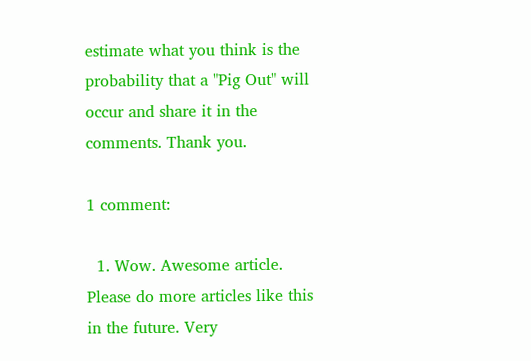estimate what you think is the probability that a "Pig Out" will occur and share it in the comments. Thank you.

1 comment:

  1. Wow. Awesome article. Please do more articles like this in the future. Very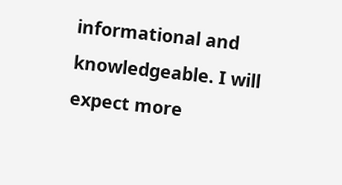informational and knowledgeable. I will expect more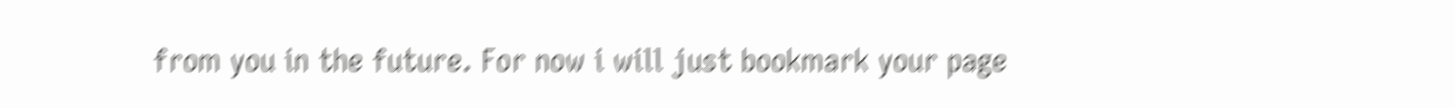from you in the future. For now i will just bookmark your page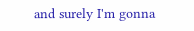and surely I'm gonna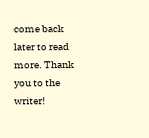come back later to read more. Thank you to the writer!